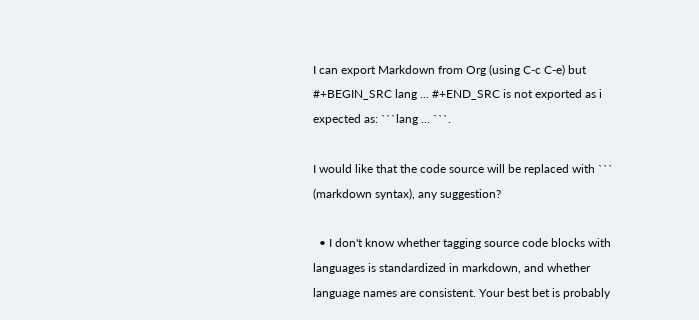I can export Markdown from Org (using C-c C-e) but #+BEGIN_SRC lang ... #+END_SRC is not exported as i expected as: ```lang ... ```.

I would like that the code source will be replaced with ``` (markdown syntax), any suggestion?

  • I don't know whether tagging source code blocks with languages is standardized in markdown, and whether language names are consistent. Your best bet is probably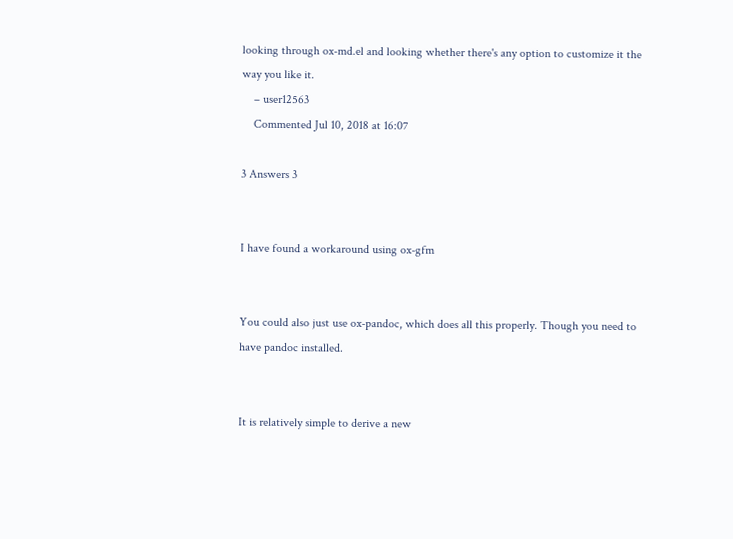looking through ox-md.el and looking whether there's any option to customize it the way you like it.
    – user12563
    Commented Jul 10, 2018 at 16:07

3 Answers 3


I have found a workaround using ox-gfm


You could also just use ox-pandoc, which does all this properly. Though you need to have pandoc installed.


It is relatively simple to derive a new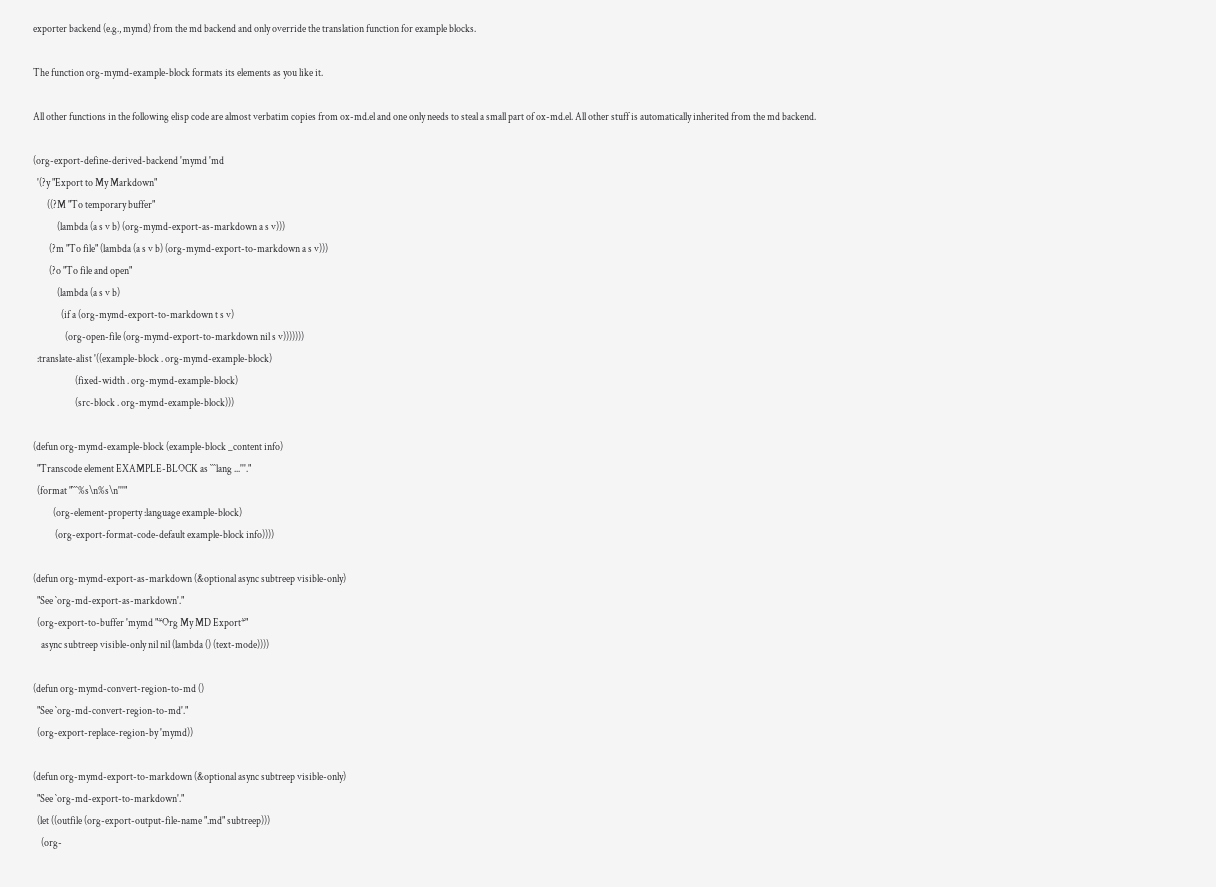exporter backend (e.g., mymd) from the md backend and only override the translation function for example blocks.

The function org-mymd-example-block formats its elements as you like it.

All other functions in the following elisp code are almost verbatim copies from ox-md.el and one only needs to steal a small part of ox-md.el. All other stuff is automatically inherited from the md backend.

(org-export-define-derived-backend 'mymd 'md
  '(?y "Export to My Markdown"
       ((?M "To temporary buffer"
            (lambda (a s v b) (org-mymd-export-as-markdown a s v)))
        (?m "To file" (lambda (a s v b) (org-mymd-export-to-markdown a s v)))
        (?o "To file and open"
            (lambda (a s v b)
              (if a (org-mymd-export-to-markdown t s v)
                (org-open-file (org-mymd-export-to-markdown nil s v)))))))
  :translate-alist '((example-block . org-mymd-example-block)
                     (fixed-width . org-mymd-example-block)
                     (src-block . org-mymd-example-block)))

(defun org-mymd-example-block (example-block _content info)
  "Transcode element EXAMPLE-BLOCK as ```lang ...'''."
  (format "```%s\n%s\n'''"
          (org-element-property :language example-block)
           (org-export-format-code-default example-block info))))

(defun org-mymd-export-as-markdown (&optional async subtreep visible-only)
  "See `org-md-export-as-markdown'."
  (org-export-to-buffer 'mymd "*Org My MD Export*"
    async subtreep visible-only nil nil (lambda () (text-mode))))

(defun org-mymd-convert-region-to-md ()
  "See `org-md-convert-region-to-md'."
  (org-export-replace-region-by 'mymd))

(defun org-mymd-export-to-markdown (&optional async subtreep visible-only)
  "See `org-md-export-to-markdown'."
  (let ((outfile (org-export-output-file-name ".md" subtreep)))
    (org-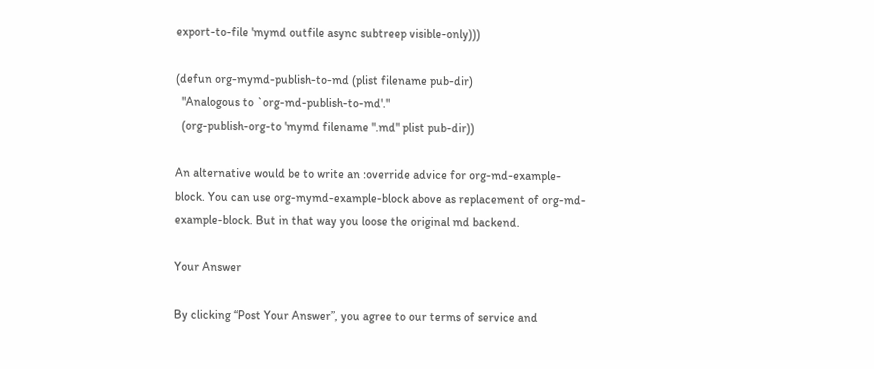export-to-file 'mymd outfile async subtreep visible-only)))

(defun org-mymd-publish-to-md (plist filename pub-dir)
  "Analogous to `org-md-publish-to-md'."
  (org-publish-org-to 'mymd filename ".md" plist pub-dir))

An alternative would be to write an :override advice for org-md-example-block. You can use org-mymd-example-block above as replacement of org-md-example-block. But in that way you loose the original md backend.

Your Answer

By clicking “Post Your Answer”, you agree to our terms of service and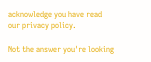acknowledge you have read our privacy policy.

Not the answer you're looking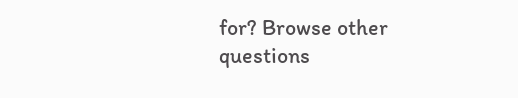for? Browse other questions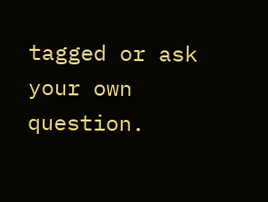tagged or ask your own question.